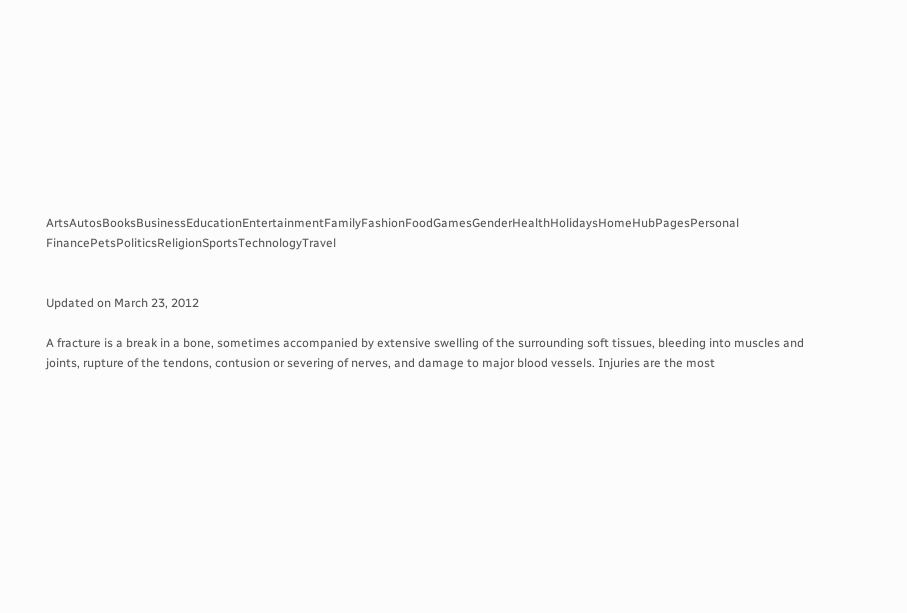ArtsAutosBooksBusinessEducationEntertainmentFamilyFashionFoodGamesGenderHealthHolidaysHomeHubPagesPersonal FinancePetsPoliticsReligionSportsTechnologyTravel


Updated on March 23, 2012

A fracture is a break in a bone, sometimes accompanied by extensive swelling of the surrounding soft tissues, bleeding into muscles and joints, rupture of the tendons, contusion or severing of nerves, and damage to major blood vessels. Injuries are the most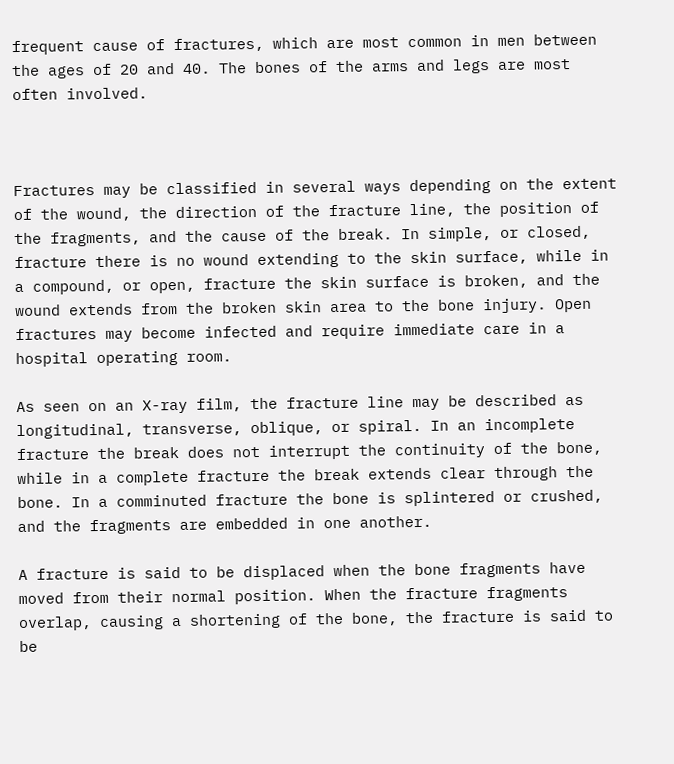frequent cause of fractures, which are most common in men between the ages of 20 and 40. The bones of the arms and legs are most often involved.



Fractures may be classified in several ways depending on the extent of the wound, the direction of the fracture line, the position of the fragments, and the cause of the break. In simple, or closed, fracture there is no wound extending to the skin surface, while in a compound, or open, fracture the skin surface is broken, and the wound extends from the broken skin area to the bone injury. Open fractures may become infected and require immediate care in a hospital operating room.

As seen on an X-ray film, the fracture line may be described as longitudinal, transverse, oblique, or spiral. In an incomplete fracture the break does not interrupt the continuity of the bone, while in a complete fracture the break extends clear through the bone. In a comminuted fracture the bone is splintered or crushed, and the fragments are embedded in one another.

A fracture is said to be displaced when the bone fragments have moved from their normal position. When the fracture fragments overlap, causing a shortening of the bone, the fracture is said to be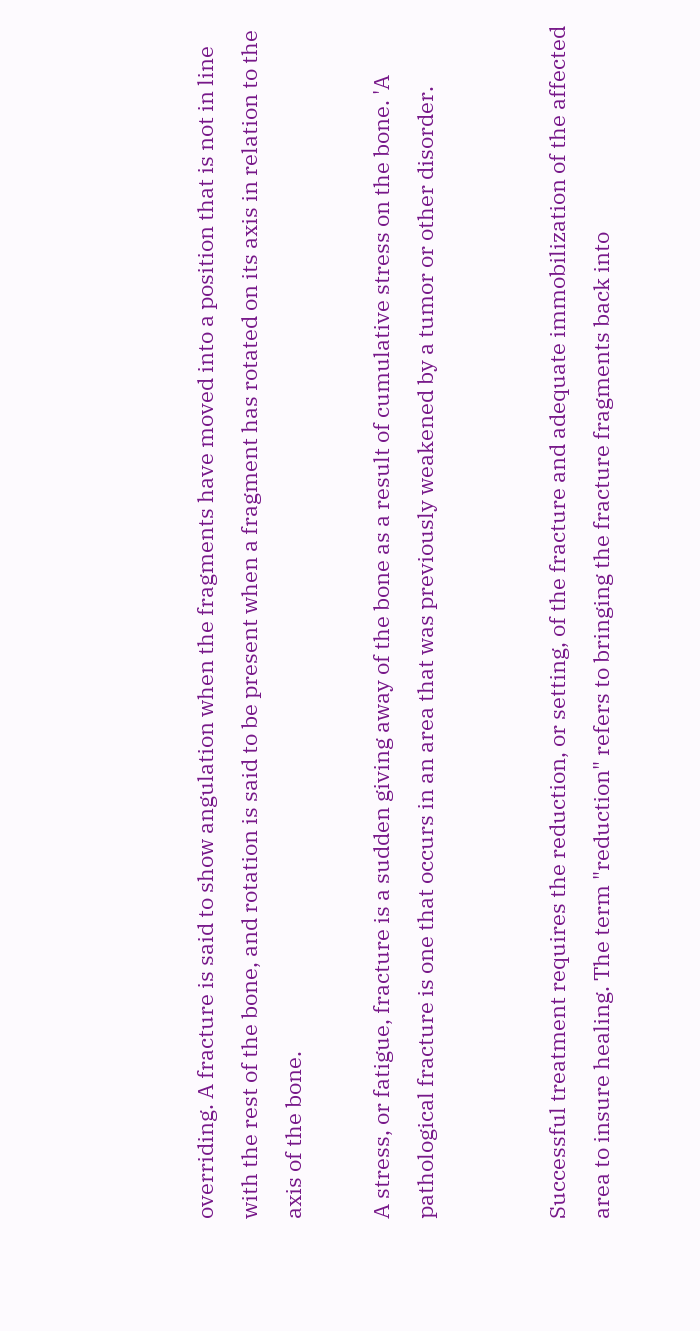overriding. A fracture is said to show angulation when the fragments have moved into a position that is not in line with the rest of the bone, and rotation is said to be present when a fragment has rotated on its axis in relation to the axis of the bone.

A stress, or fatigue, fracture is a sudden giving away of the bone as a result of cumulative stress on the bone. 'A pathological fracture is one that occurs in an area that was previously weakened by a tumor or other disorder.


Successful treatment requires the reduction, or setting, of the fracture and adequate immobilization of the affected area to insure healing. The term "reduction" refers to bringing the fracture fragments back into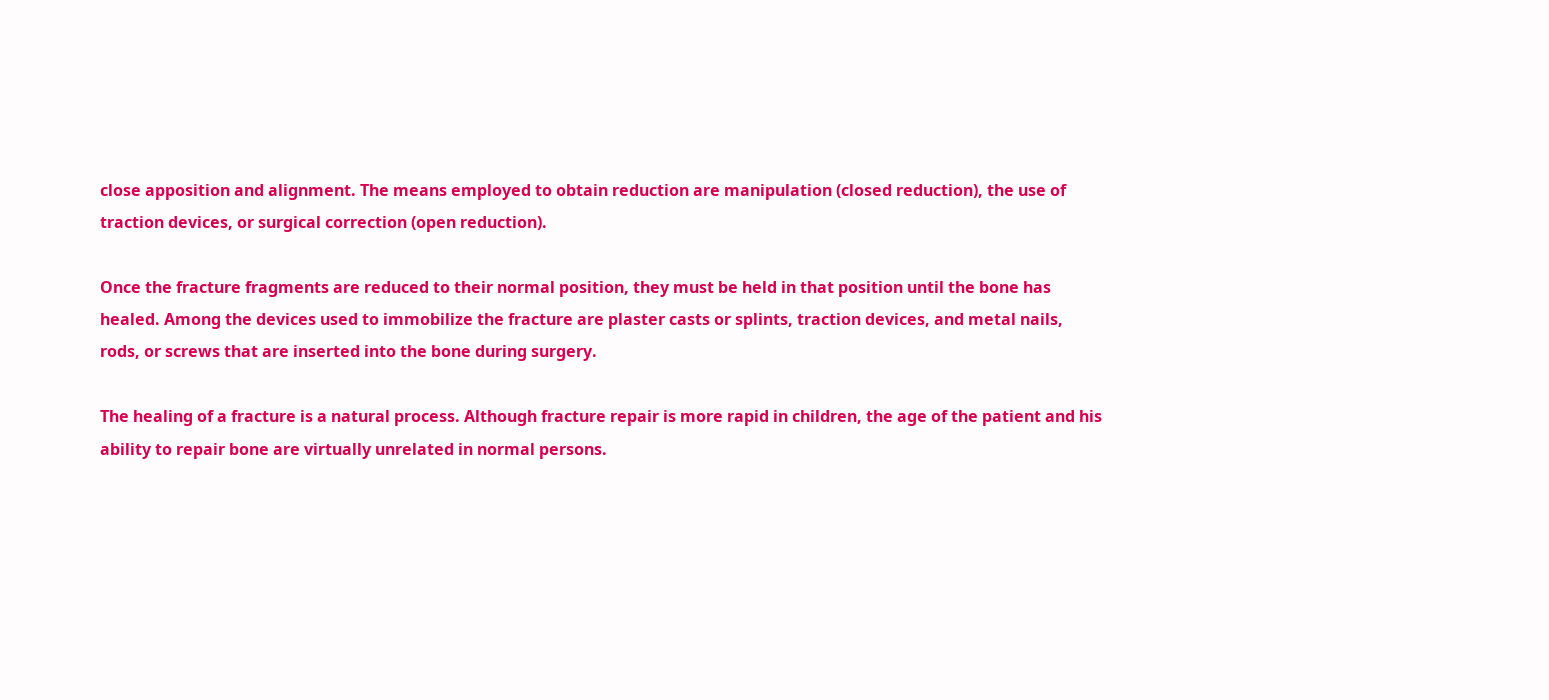close apposition and alignment. The means employed to obtain reduction are manipulation (closed reduction), the use of traction devices, or surgical correction (open reduction).

Once the fracture fragments are reduced to their normal position, they must be held in that position until the bone has healed. Among the devices used to immobilize the fracture are plaster casts or splints, traction devices, and metal nails, rods, or screws that are inserted into the bone during surgery.

The healing of a fracture is a natural process. Although fracture repair is more rapid in children, the age of the patient and his ability to repair bone are virtually unrelated in normal persons.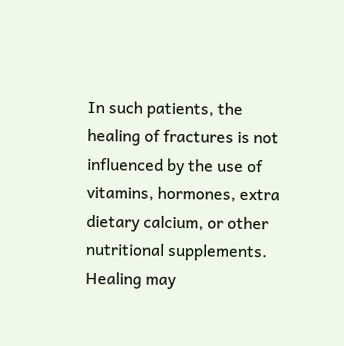In such patients, the healing of fractures is not influenced by the use of vitamins, hormones, extra dietary calcium, or other nutritional supplements. Healing may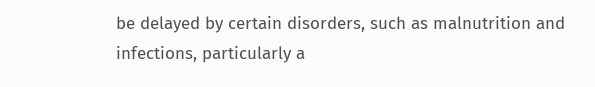be delayed by certain disorders, such as malnutrition and infections, particularly a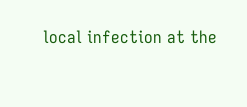local infection at the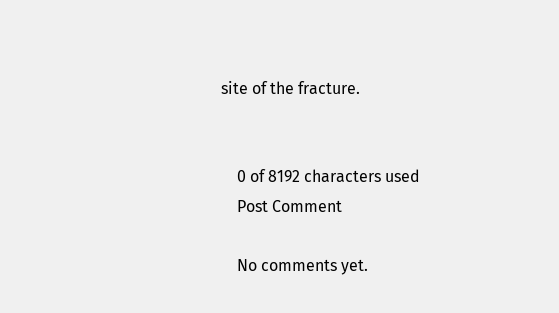site of the fracture.


    0 of 8192 characters used
    Post Comment

    No comments yet.